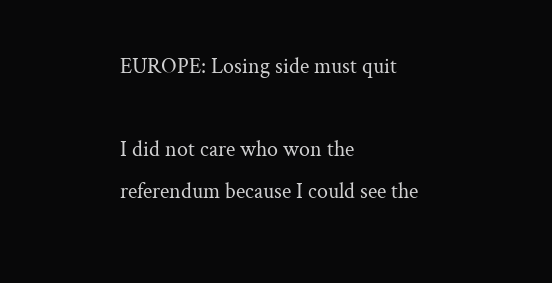EUROPE: Losing side must quit

I did not care who won the referendum because I could see the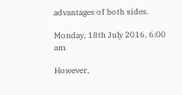advantages of both sides.

Monday, 18th July 2016, 6:00 am

However,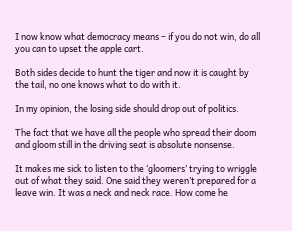I now know what democracy means – if you do not win, do all you can to upset the apple cart.

Both sides decide to hunt the tiger and now it is caught by the tail, no one knows what to do with it.

In my opinion, the losing side should drop out of politics.

The fact that we have all the people who spread their doom and gloom still in the driving seat is absolute nonsense.

It makes me sick to listen to the ‘gloomers’ trying to wriggle out of what they said. One said they weren’t prepared for a leave win. It was a neck and neck race. How come he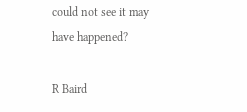could not see it may have happened?

R Baird